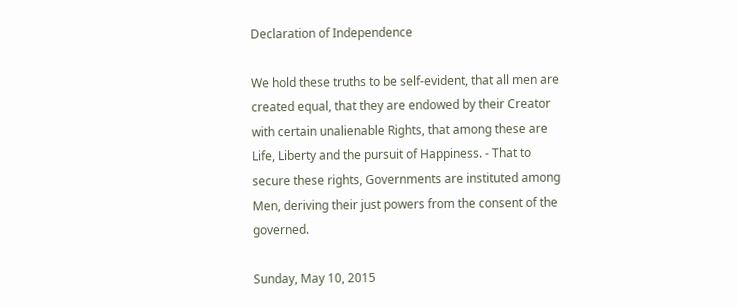Declaration of Independence

We hold these truths to be self-evident, that all men are created equal, that they are endowed by their Creator with certain unalienable Rights, that among these are Life, Liberty and the pursuit of Happiness. - That to secure these rights, Governments are instituted among Men, deriving their just powers from the consent of the governed.

Sunday, May 10, 2015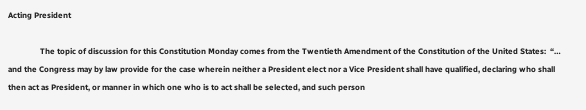Acting President

                The topic of discussion for this Constitution Monday comes from the Twentieth Amendment of the Constitution of the United States:  “… and the Congress may by law provide for the case wherein neither a President elect nor a Vice President shall have qualified, declaring who shall then act as President, or manner in which one who is to act shall be selected, and such person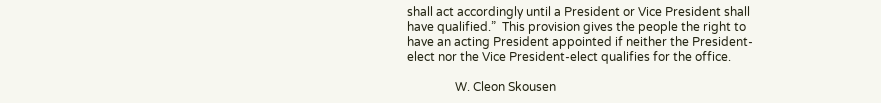shall act accordingly until a President or Vice President shall have qualified.”  This provision gives the people the right to have an acting President appointed if neither the President-elect nor the Vice President-elect qualifies for the office.

                W. Cleon Skousen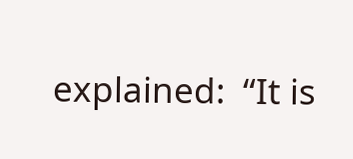explained:  “It is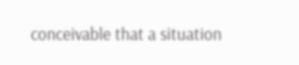conceivable that a situation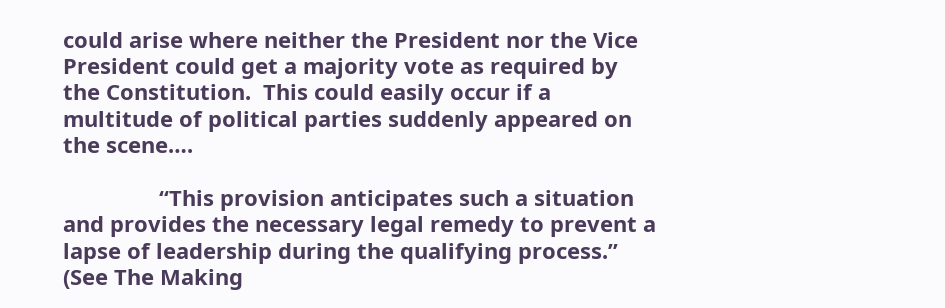could arise where neither the President nor the Vice President could get a majority vote as required by the Constitution.  This could easily occur if a multitude of political parties suddenly appeared on the scene….

                “This provision anticipates such a situation and provides the necessary legal remedy to prevent a lapse of leadership during the qualifying process.”  (See The Making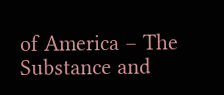of America – The Substance and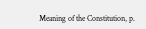Meaning of the Constitution, p.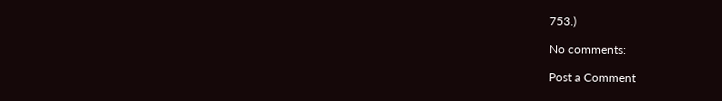753.)

No comments:

Post a Comment